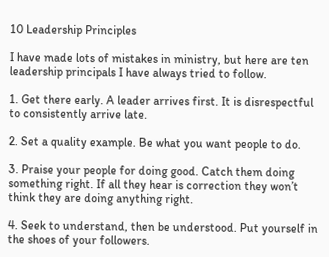10 Leadership Principles

I have made lots of mistakes in ministry, but here are ten leadership principals I have always tried to follow.

1. Get there early. A leader arrives first. It is disrespectful to consistently arrive late.

2. Set a quality example. Be what you want people to do.

3. Praise your people for doing good. Catch them doing something right. If all they hear is correction they won’t think they are doing anything right.

4. Seek to understand, then be understood. Put yourself in the shoes of your followers.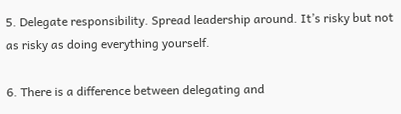5. Delegate responsibility. Spread leadership around. It’s risky but not as risky as doing everything yourself.

6. There is a difference between delegating and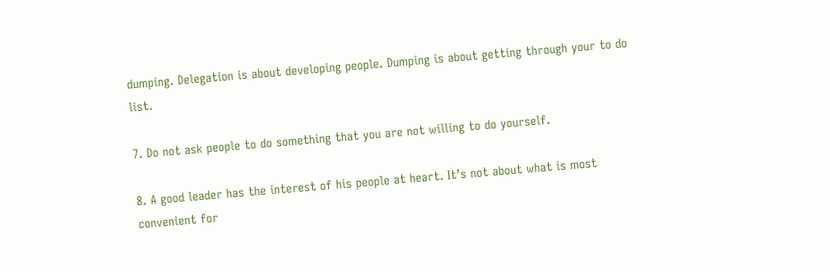dumping. Delegation is about developing people. Dumping is about getting through your to do list.

7. Do not ask people to do something that you are not willing to do yourself.

8. A good leader has the interest of his people at heart. It’s not about what is most convenient for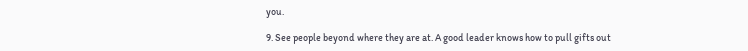you.

9. See people beyond where they are at. A good leader knows how to pull gifts out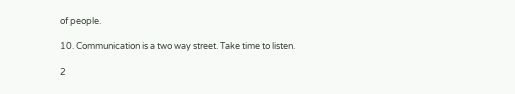of people.

10. Communication is a two way street. Take time to listen.

2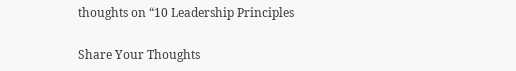thoughts on “10 Leadership Principles

Share Your Thoughts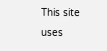This site uses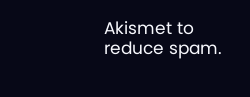Akismet to reduce spam.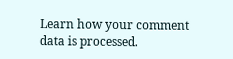Learn how your comment data is processed.